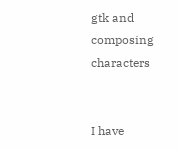gtk and composing characters


I have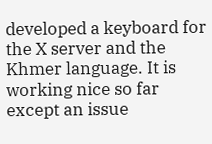developed a keyboard for the X server and the Khmer language. It is
working nice so far except an issue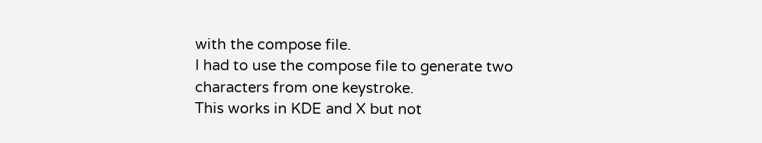with the compose file.
I had to use the compose file to generate two characters from one keystroke.
This works in KDE and X but not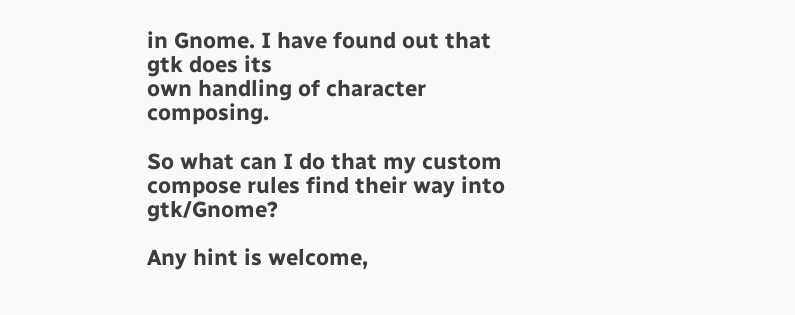in Gnome. I have found out that gtk does its
own handling of character composing.

So what can I do that my custom compose rules find their way into gtk/Gnome?

Any hint is welcome,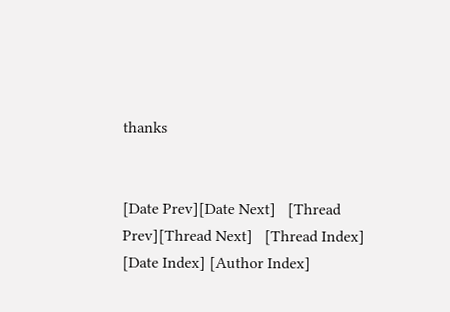thanks


[Date Prev][Date Next]   [Thread Prev][Thread Next]   [Thread Index] [Date Index] [Author Index]